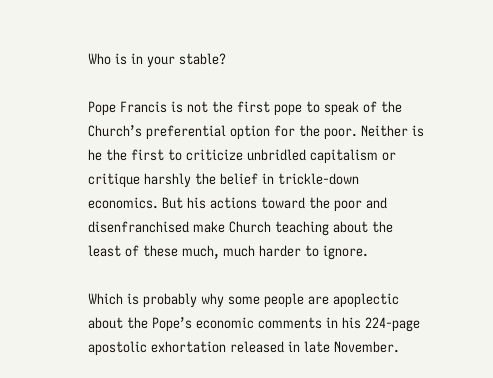Who is in your stable?

Pope Francis is not the first pope to speak of the Church’s preferential option for the poor. Neither is he the first to criticize unbridled capitalism or critique harshly the belief in trickle-down economics. But his actions toward the poor and disenfranchised make Church teaching about the least of these much, much harder to ignore.

Which is probably why some people are apoplectic about the Pope’s economic comments in his 224-page apostolic exhortation released in late November.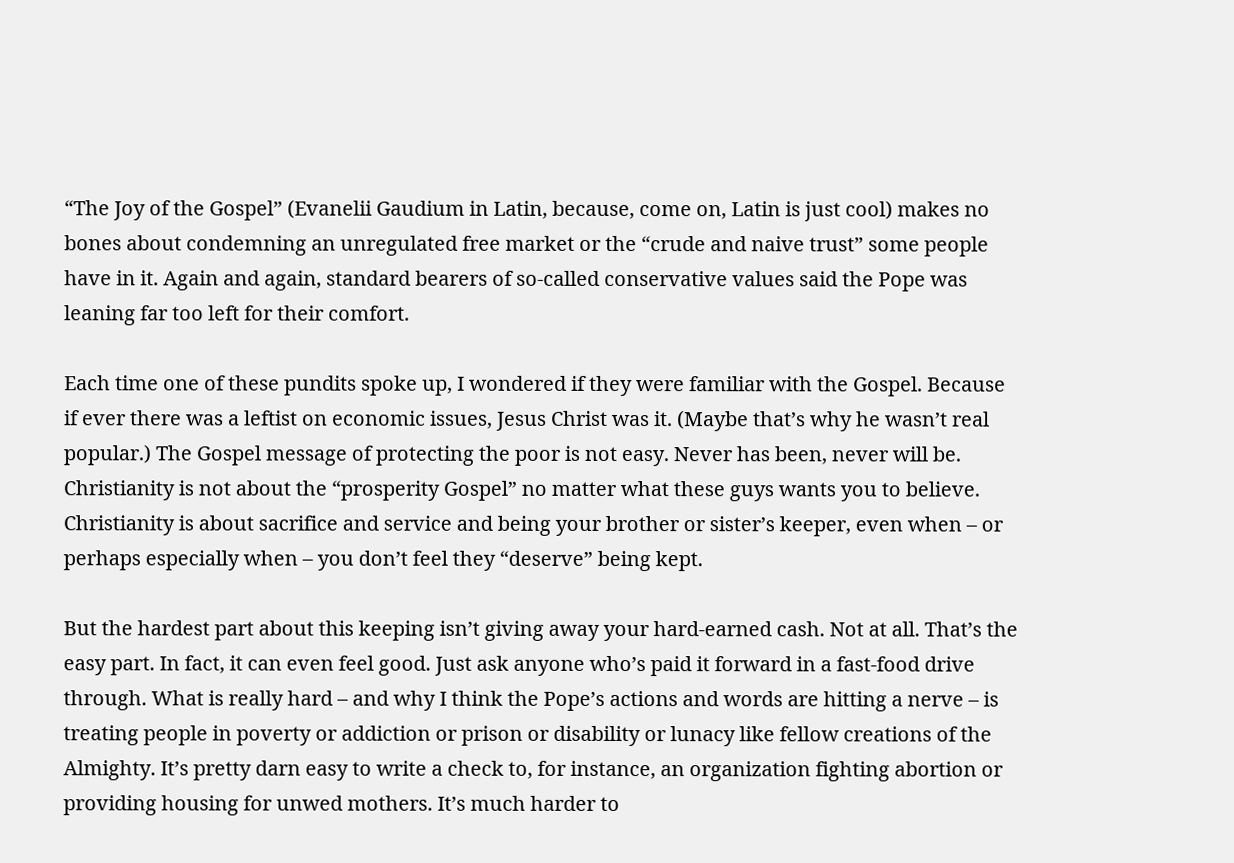“The Joy of the Gospel” (Evanelii Gaudium in Latin, because, come on, Latin is just cool) makes no bones about condemning an unregulated free market or the “crude and naive trust” some people have in it. Again and again, standard bearers of so-called conservative values said the Pope was leaning far too left for their comfort.

Each time one of these pundits spoke up, I wondered if they were familiar with the Gospel. Because if ever there was a leftist on economic issues, Jesus Christ was it. (Maybe that’s why he wasn’t real popular.) The Gospel message of protecting the poor is not easy. Never has been, never will be. Christianity is not about the “prosperity Gospel” no matter what these guys wants you to believe. Christianity is about sacrifice and service and being your brother or sister’s keeper, even when – or perhaps especially when – you don’t feel they “deserve” being kept.

But the hardest part about this keeping isn’t giving away your hard-earned cash. Not at all. That’s the easy part. In fact, it can even feel good. Just ask anyone who’s paid it forward in a fast-food drive through. What is really hard – and why I think the Pope’s actions and words are hitting a nerve – is treating people in poverty or addiction or prison or disability or lunacy like fellow creations of the Almighty. It’s pretty darn easy to write a check to, for instance, an organization fighting abortion or providing housing for unwed mothers. It’s much harder to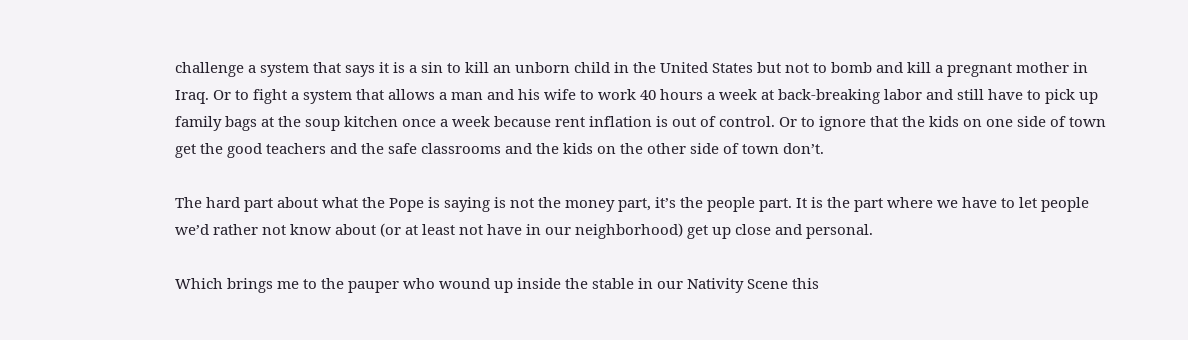challenge a system that says it is a sin to kill an unborn child in the United States but not to bomb and kill a pregnant mother in Iraq. Or to fight a system that allows a man and his wife to work 40 hours a week at back-breaking labor and still have to pick up family bags at the soup kitchen once a week because rent inflation is out of control. Or to ignore that the kids on one side of town get the good teachers and the safe classrooms and the kids on the other side of town don’t.

The hard part about what the Pope is saying is not the money part, it’s the people part. It is the part where we have to let people we’d rather not know about (or at least not have in our neighborhood) get up close and personal.

Which brings me to the pauper who wound up inside the stable in our Nativity Scene this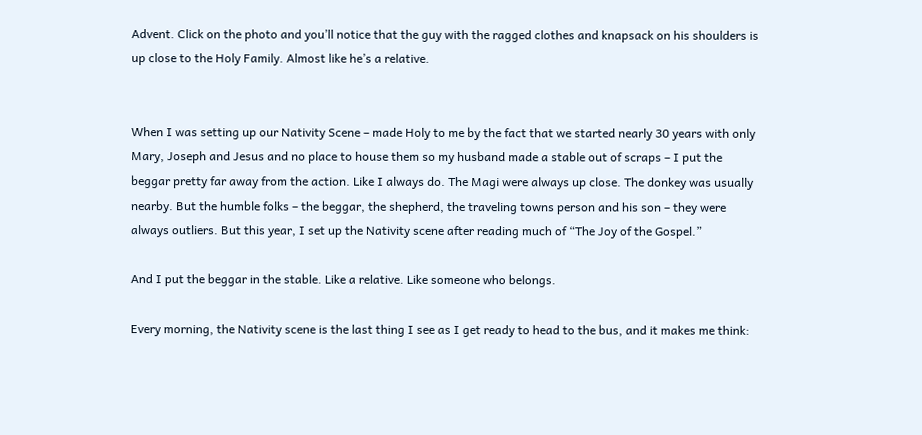Advent. Click on the photo and you’ll notice that the guy with the ragged clothes and knapsack on his shoulders is up close to the Holy Family. Almost like he’s a relative.


When I was setting up our Nativity Scene – made Holy to me by the fact that we started nearly 30 years with only Mary, Joseph and Jesus and no place to house them so my husband made a stable out of scraps – I put the beggar pretty far away from the action. Like I always do. The Magi were always up close. The donkey was usually nearby. But the humble folks – the beggar, the shepherd, the traveling towns person and his son – they were always outliers. But this year, I set up the Nativity scene after reading much of “The Joy of the Gospel.”

And I put the beggar in the stable. Like a relative. Like someone who belongs.

Every morning, the Nativity scene is the last thing I see as I get ready to head to the bus, and it makes me think: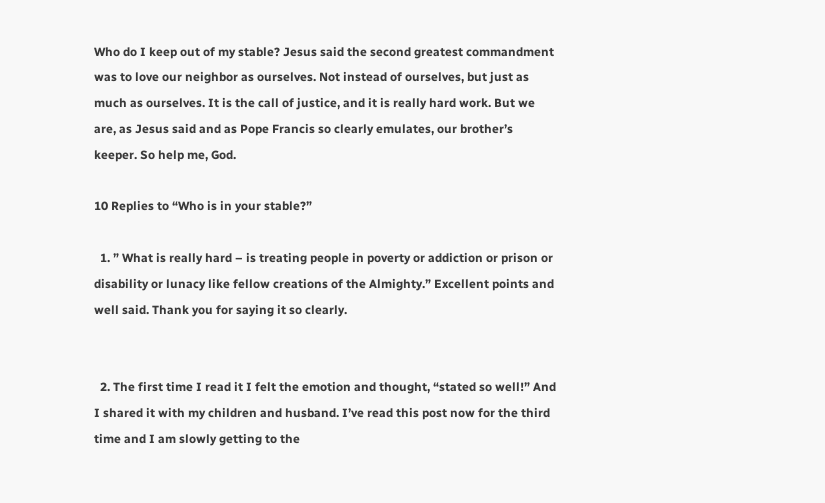Who do I keep out of my stable? Jesus said the second greatest commandment was to love our neighbor as ourselves. Not instead of ourselves, but just as much as ourselves. It is the call of justice, and it is really hard work. But we are, as Jesus said and as Pope Francis so clearly emulates, our brother’s keeper. So help me, God.

10 Replies to “Who is in your stable?”

  1. ” What is really hard – is treating people in poverty or addiction or prison or disability or lunacy like fellow creations of the Almighty.” Excellent points and well said. Thank you for saying it so clearly.


  2. The first time I read it I felt the emotion and thought, “stated so well!” And I shared it with my children and husband. I’ve read this post now for the third time and I am slowly getting to the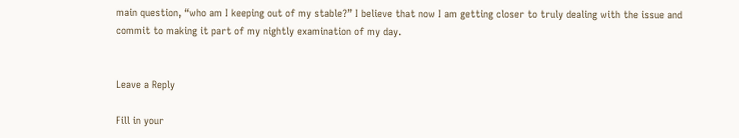main question, “who am I keeping out of my stable?” I believe that now I am getting closer to truly dealing with the issue and commit to making it part of my nightly examination of my day.


Leave a Reply

Fill in your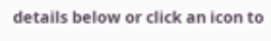details below or click an icon to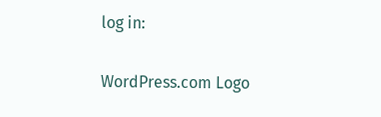log in:

WordPress.com Logo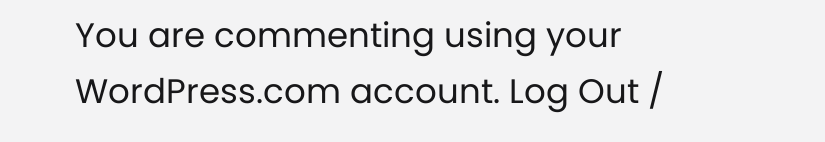You are commenting using your WordPress.com account. Log Out /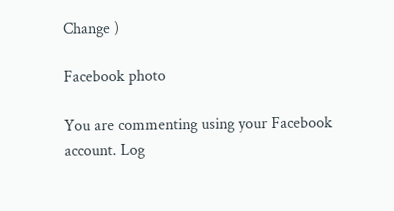Change )

Facebook photo

You are commenting using your Facebook account. Log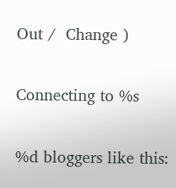Out /  Change )

Connecting to %s

%d bloggers like this: